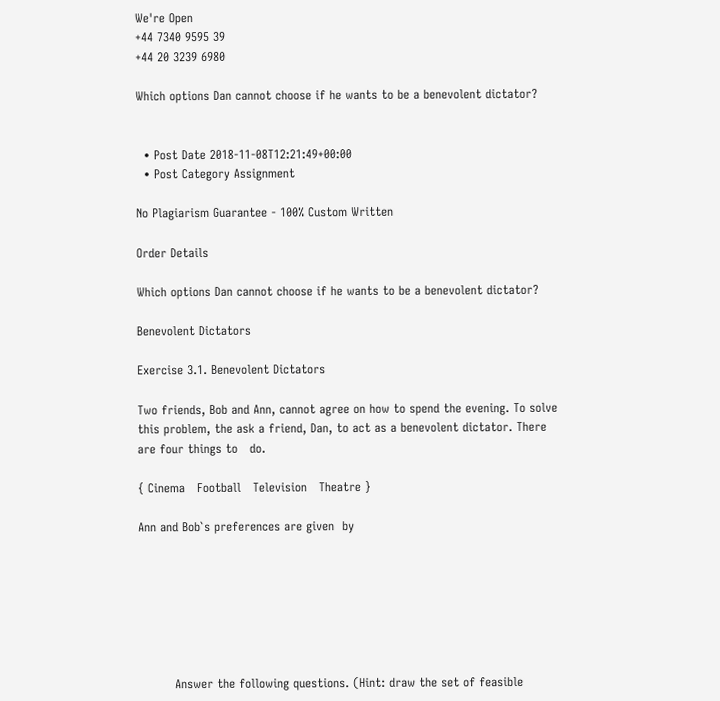We're Open
+44 7340 9595 39
+44 20 3239 6980

Which options Dan cannot choose if he wants to be a benevolent dictator?


  • Post Date 2018-11-08T12:21:49+00:00
  • Post Category Assignment

No Plagiarism Guarantee - 100% Custom Written

Order Details

Which options Dan cannot choose if he wants to be a benevolent dictator?

Benevolent Dictators

Exercise 3.1. Benevolent Dictators

Two friends, Bob and Ann, cannot agree on how to spend the evening. To solve this problem, the ask a friend, Dan, to act as a benevolent dictator. There are four things to   do.

{ Cinema   Football   Television   Theatre }

Ann and Bob`s preferences are given  by







         Answer the following questions. (Hint: draw the set of feasible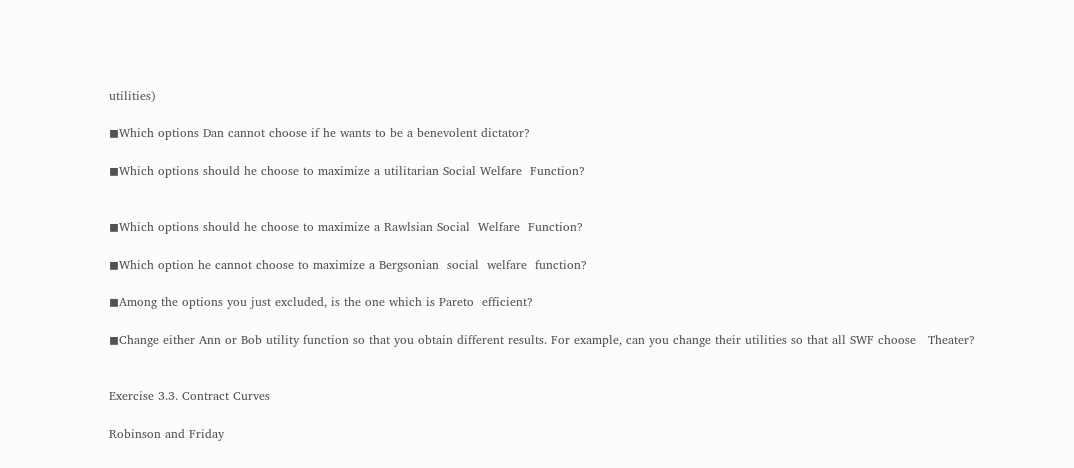utilities)

◼Which options Dan cannot choose if he wants to be a benevolent dictator?

◼Which options should he choose to maximize a utilitarian Social Welfare  Function?


◼Which options should he choose to maximize a Rawlsian Social  Welfare  Function?

◼Which option he cannot choose to maximize a Bergsonian  social  welfare  function?

◼Among the options you just excluded, is the one which is Pareto  efficient?

◼Change either Ann or Bob utility function so that you obtain different results. For example, can you change their utilities so that all SWF choose   Theater?


Exercise 3.3. Contract Curves

Robinson and Friday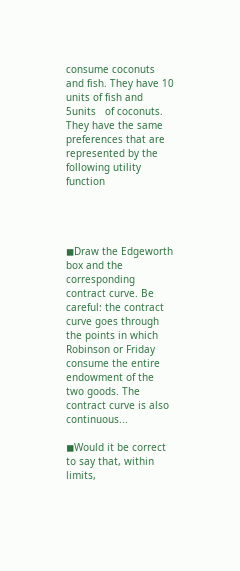consume coconuts and fish. They have 10 units of fish and 5units   of coconuts. They have the same preferences that are represented by the following utility function




◼Draw the Edgeworth box and the corresponding contract curve. Be careful: the contract curve goes through the points in which Robinson or Friday consume the entire endowment of the two goods. The contract curve is also   continuous...

◼Would it be correct to say that, within limits,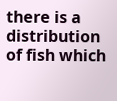there is a distribution of fish which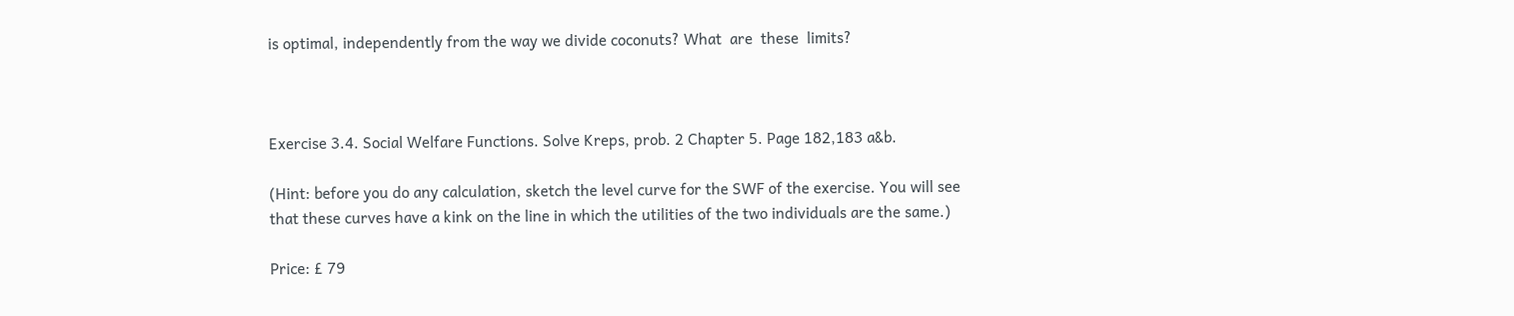is optimal, independently from the way we divide coconuts? What  are  these  limits?



Exercise 3.4. Social Welfare Functions. Solve Kreps, prob. 2 Chapter 5. Page 182,183 a&b.

(Hint: before you do any calculation, sketch the level curve for the SWF of the exercise. You will see that these curves have a kink on the line in which the utilities of the two individuals are the same.)

Price: £ 79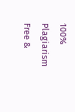100% Plagiarism Free &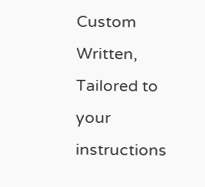Custom Written, Tailored to your instructions